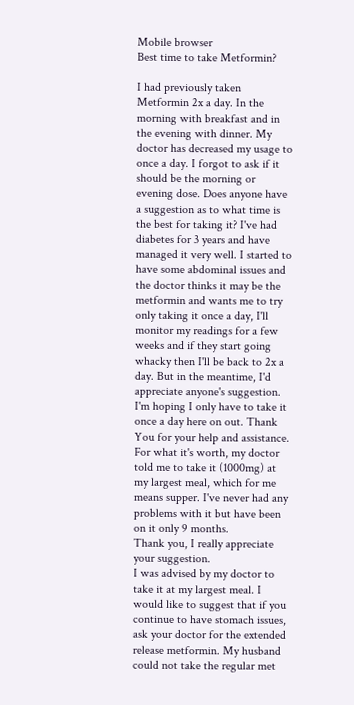Mobile browser
Best time to take Metformin?

I had previously taken Metformin 2x a day. In the morning with breakfast and in the evening with dinner. My doctor has decreased my usage to once a day. I forgot to ask if it should be the morning or evening dose. Does anyone have a suggestion as to what time is the best for taking it? I've had diabetes for 3 years and have managed it very well. I started to have some abdominal issues and the doctor thinks it may be the metformin and wants me to try only taking it once a day, I'll monitor my readings for a few weeks and if they start going whacky then I'll be back to 2x a day. But in the meantime, I'd appreciate anyone's suggestion. I'm hoping I only have to take it once a day here on out. Thank You for your help and assistance.
For what it's worth, my doctor told me to take it (1000mg) at my largest meal, which for me means supper. I've never had any problems with it but have been on it only 9 months.
Thank you, I really appreciate your suggestion.
I was advised by my doctor to take it at my largest meal. I would like to suggest that if you continue to have stomach issues, ask your doctor for the extended release metformin. My husband could not take the regular met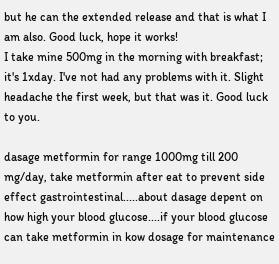but he can the extended release and that is what I am also. Good luck, hope it works!
I take mine 500mg in the morning with breakfast; it's 1xday. I've not had any problems with it. Slight headache the first week, but that was it. Good luck to you.

dasage metformin for range 1000mg till 200 mg/day, take metformin after eat to prevent side effect gastrointestinal.....about dasage depent on how high your blood glucose....if your blood glucose can take metformin in kow dosage for maintenance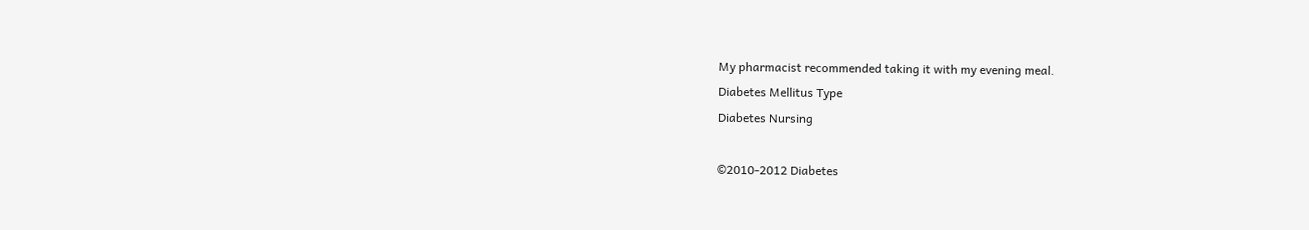My pharmacist recommended taking it with my evening meal.
Diabetes Mellitus Type
Diabetes Nursing

©2010-2012 Diabetes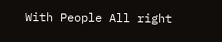With People All right